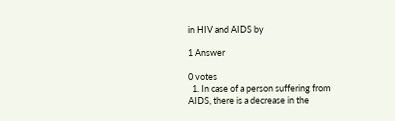in HIV and AIDS by

1 Answer

0 votes
  1. In case of a person suffering from AIDS, there is a decrease in the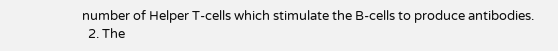number of Helper T-cells which stimulate the B-cells to produce antibodies.
  2. The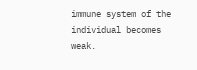immune system of the individual becomes weak.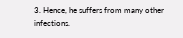3. Hence, he suffers from many other infections.